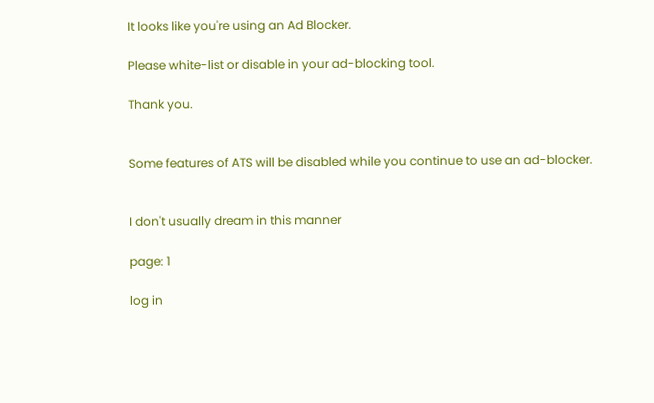It looks like you're using an Ad Blocker.

Please white-list or disable in your ad-blocking tool.

Thank you.


Some features of ATS will be disabled while you continue to use an ad-blocker.


I don't usually dream in this manner

page: 1

log in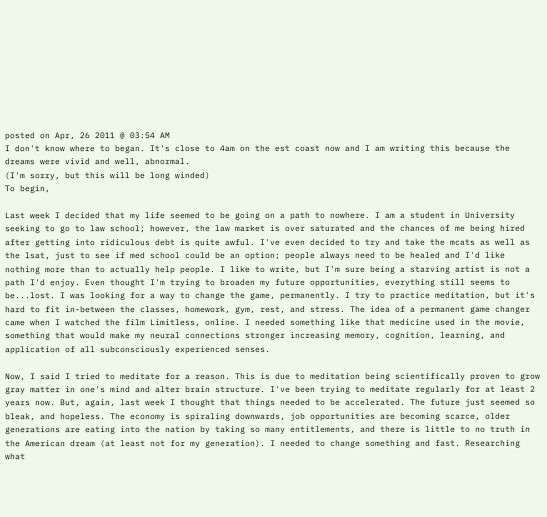posted on Apr, 26 2011 @ 03:54 AM
I don't know where to began. It's close to 4am on the est coast now and I am writing this because the dreams were vivid and well, abnormal.
(I'm sorry, but this will be long winded)
To begin,

Last week I decided that my life seemed to be going on a path to nowhere. I am a student in University seeking to go to law school; however, the law market is over saturated and the chances of me being hired after getting into ridiculous debt is quite awful. I've even decided to try and take the mcats as well as the lsat, just to see if med school could be an option; people always need to be healed and I'd like nothing more than to actually help people. I like to write, but I'm sure being a starving artist is not a path I'd enjoy. Even thought I'm trying to broaden my future opportunities, everything still seems to be...lost. I was looking for a way to change the game, permanently. I try to practice meditation, but it's hard to fit in-between the classes, homework, gym, rest, and stress. The idea of a permanent game changer came when I watched the film Limitless, online. I needed something like that medicine used in the movie, something that would make my neural connections stronger increasing memory, cognition, learning, and application of all subconsciously experienced senses.

Now, I said I tried to meditate for a reason. This is due to meditation being scientifically proven to grow gray matter in one's mind and alter brain structure. I've been trying to meditate regularly for at least 2 years now. But, again, last week I thought that things needed to be accelerated. The future just seemed so bleak, and hopeless. The economy is spiraling downwards, job opportunities are becoming scarce, older generations are eating into the nation by taking so many entitlements, and there is little to no truth in the American dream (at least not for my generation). I needed to change something and fast. Researching what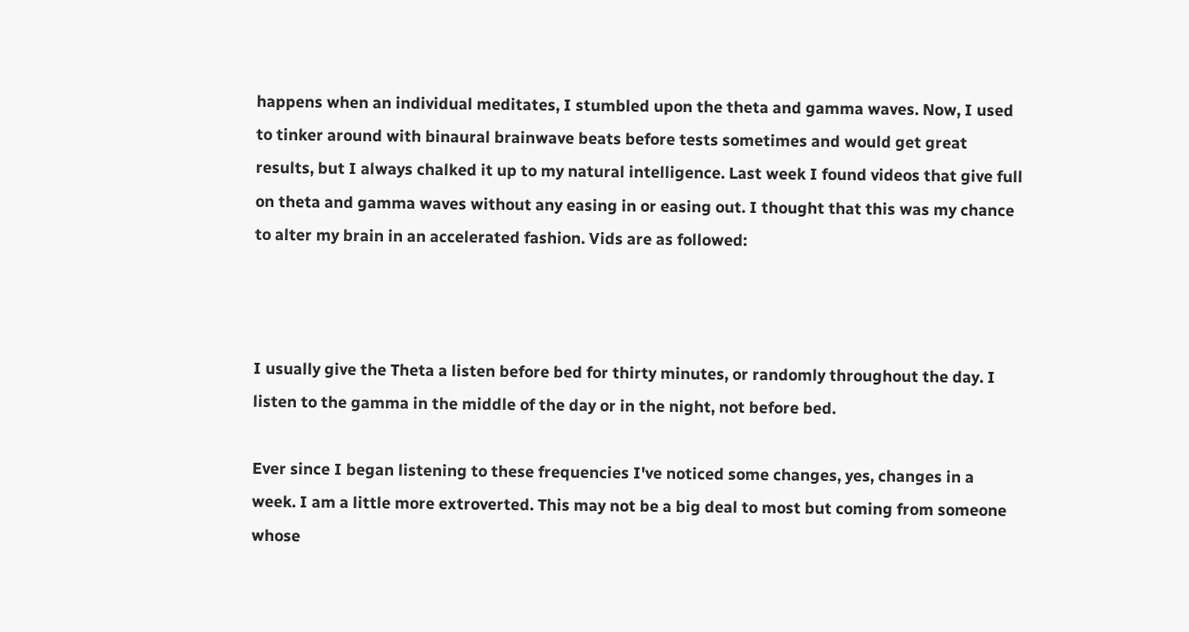happens when an individual meditates, I stumbled upon the theta and gamma waves. Now, I used to tinker around with binaural brainwave beats before tests sometimes and would get great results, but I always chalked it up to my natural intelligence. Last week I found videos that give full on theta and gamma waves without any easing in or easing out. I thought that this was my chance to alter my brain in an accelerated fashion. Vids are as followed:



I usually give the Theta a listen before bed for thirty minutes, or randomly throughout the day. I listen to the gamma in the middle of the day or in the night, not before bed.

Ever since I began listening to these frequencies I've noticed some changes, yes, changes in a week. I am a little more extroverted. This may not be a big deal to most but coming from someone whose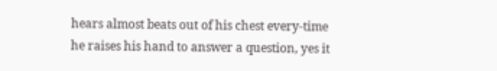hears almost beats out of his chest every-time he raises his hand to answer a question, yes it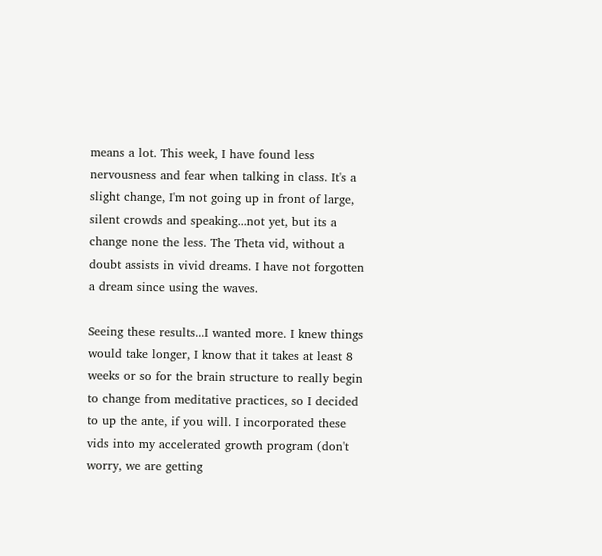means a lot. This week, I have found less nervousness and fear when talking in class. It's a slight change, I'm not going up in front of large, silent crowds and speaking...not yet, but its a change none the less. The Theta vid, without a doubt assists in vivid dreams. I have not forgotten a dream since using the waves.

Seeing these results...I wanted more. I knew things would take longer, I know that it takes at least 8 weeks or so for the brain structure to really begin to change from meditative practices, so I decided to up the ante, if you will. I incorporated these vids into my accelerated growth program (don't worry, we are getting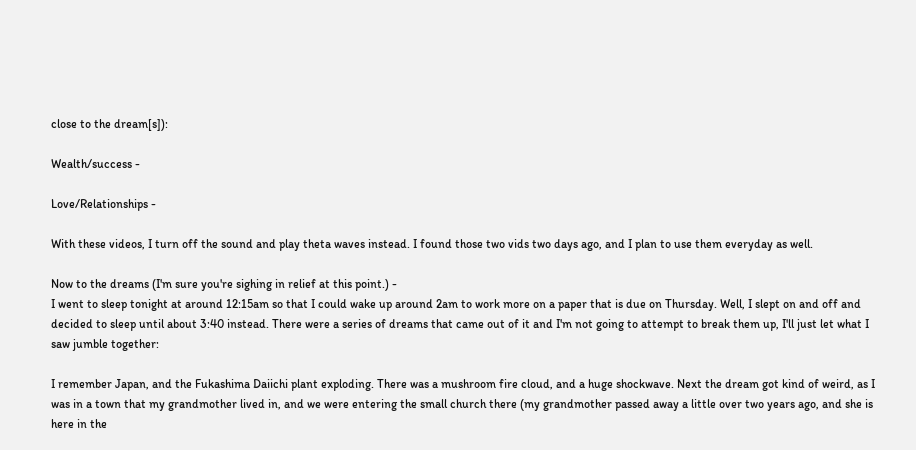close to the dream[s]):

Wealth/success -

Love/Relationships -

With these videos, I turn off the sound and play theta waves instead. I found those two vids two days ago, and I plan to use them everyday as well.

Now to the dreams (I'm sure you're sighing in relief at this point.) -
I went to sleep tonight at around 12:15am so that I could wake up around 2am to work more on a paper that is due on Thursday. Well, I slept on and off and decided to sleep until about 3:40 instead. There were a series of dreams that came out of it and I'm not going to attempt to break them up, I'll just let what I saw jumble together:

I remember Japan, and the Fukashima Daiichi plant exploding. There was a mushroom fire cloud, and a huge shockwave. Next the dream got kind of weird, as I was in a town that my grandmother lived in, and we were entering the small church there (my grandmother passed away a little over two years ago, and she is here in the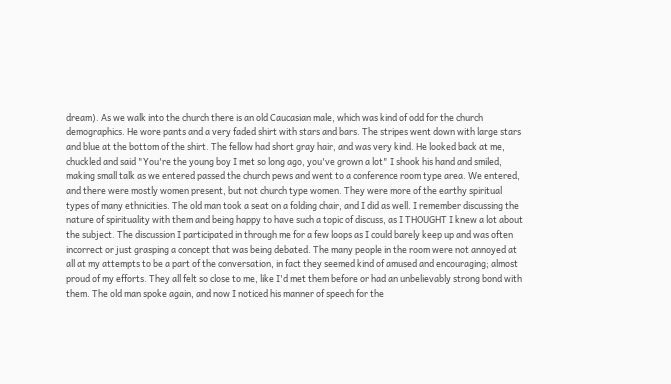dream). As we walk into the church there is an old Caucasian male, which was kind of odd for the church demographics. He wore pants and a very faded shirt with stars and bars. The stripes went down with large stars and blue at the bottom of the shirt. The fellow had short gray hair, and was very kind. He looked back at me, chuckled and said "You're the young boy I met so long ago, you've grown a lot" I shook his hand and smiled, making small talk as we entered passed the church pews and went to a conference room type area. We entered, and there were mostly women present, but not church type women. They were more of the earthy spiritual types of many ethnicities. The old man took a seat on a folding chair, and I did as well. I remember discussing the nature of spirituality with them and being happy to have such a topic of discuss, as I THOUGHT I knew a lot about the subject. The discussion I participated in through me for a few loops as I could barely keep up and was often incorrect or just grasping a concept that was being debated. The many people in the room were not annoyed at all at my attempts to be a part of the conversation, in fact they seemed kind of amused and encouraging; almost proud of my efforts. They all felt so close to me, like I'd met them before or had an unbelievably strong bond with them. The old man spoke again, and now I noticed his manner of speech for the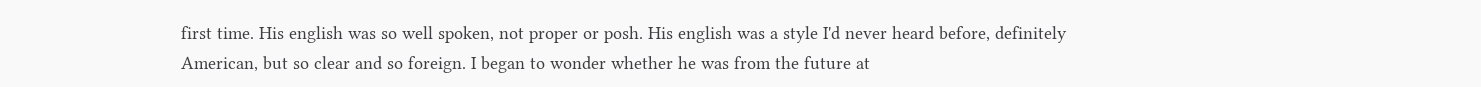first time. His english was so well spoken, not proper or posh. His english was a style I'd never heard before, definitely American, but so clear and so foreign. I began to wonder whether he was from the future at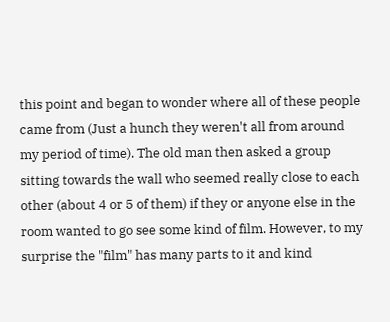this point and began to wonder where all of these people came from (Just a hunch they weren't all from around my period of time). The old man then asked a group sitting towards the wall who seemed really close to each other (about 4 or 5 of them) if they or anyone else in the room wanted to go see some kind of film. However, to my surprise the "film" has many parts to it and kind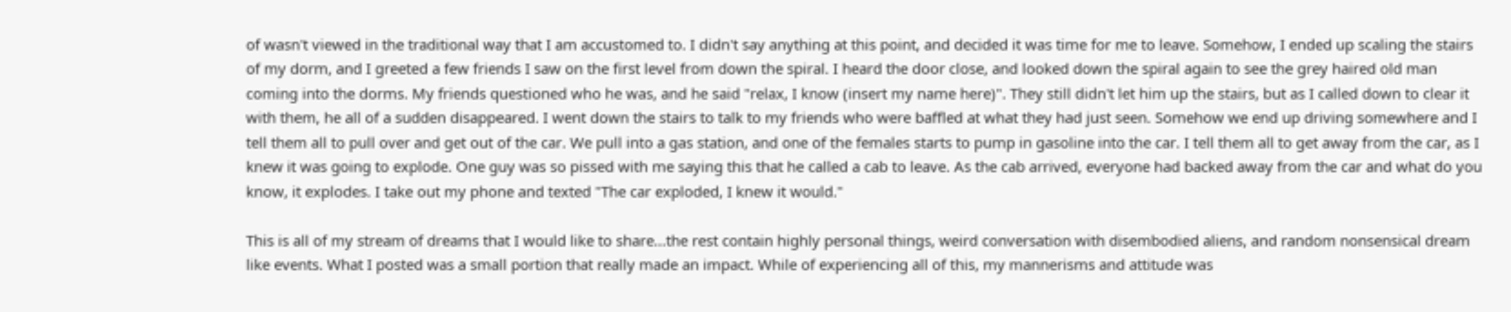of wasn't viewed in the traditional way that I am accustomed to. I didn't say anything at this point, and decided it was time for me to leave. Somehow, I ended up scaling the stairs of my dorm, and I greeted a few friends I saw on the first level from down the spiral. I heard the door close, and looked down the spiral again to see the grey haired old man coming into the dorms. My friends questioned who he was, and he said "relax, I know (insert my name here)". They still didn't let him up the stairs, but as I called down to clear it with them, he all of a sudden disappeared. I went down the stairs to talk to my friends who were baffled at what they had just seen. Somehow we end up driving somewhere and I tell them all to pull over and get out of the car. We pull into a gas station, and one of the females starts to pump in gasoline into the car. I tell them all to get away from the car, as I knew it was going to explode. One guy was so pissed with me saying this that he called a cab to leave. As the cab arrived, everyone had backed away from the car and what do you know, it explodes. I take out my phone and texted "The car exploded, I knew it would."

This is all of my stream of dreams that I would like to share...the rest contain highly personal things, weird conversation with disembodied aliens, and random nonsensical dream like events. What I posted was a small portion that really made an impact. While of experiencing all of this, my mannerisms and attitude was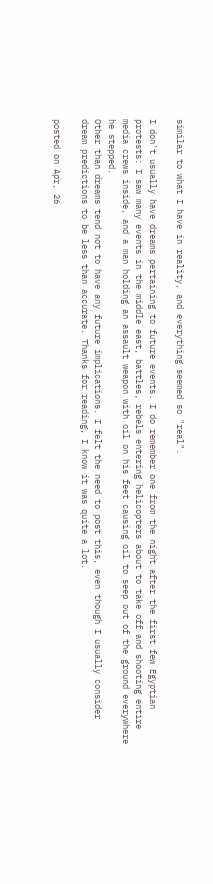similar to what I have in reality, and everything seemed so "real".

I don't usually have dreams pertaining to future events. I do remember one from the night after the first few Egyptian protests: I saw many events in the middle east, battles, rebels entering helicopters about to take off and shooting entire media crews inside, and a man holding an assault weapon with oil on his feet causing oil to seep out of the ground everywhere he stepped.
Other than dreams tend not to have any future implications. I felt the need to post this, even though I usually consider dream predictions to be less than accurate. Thanks for reading, I know it was quite a lot.

posted on Apr, 26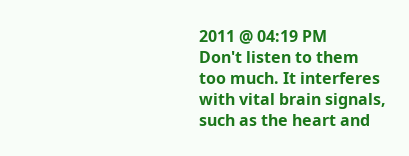2011 @ 04:19 PM
Don't listen to them too much. It interferes with vital brain signals, such as the heart and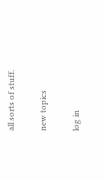all sorts of stuff.

new topics

log in